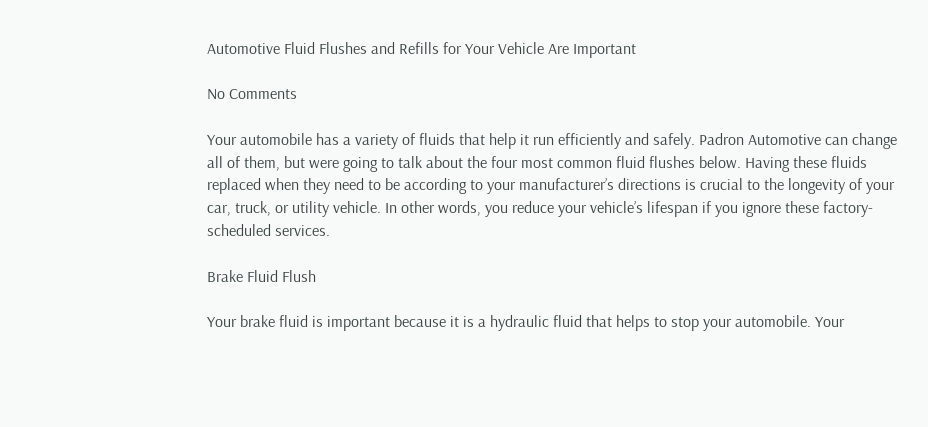Automotive Fluid Flushes and Refills for Your Vehicle Are Important

No Comments

Your automobile has a variety of fluids that help it run efficiently and safely. Padron Automotive can change all of them, but were going to talk about the four most common fluid flushes below. Having these fluids replaced when they need to be according to your manufacturer’s directions is crucial to the longevity of your car, truck, or utility vehicle. In other words, you reduce your vehicle’s lifespan if you ignore these factory-scheduled services.

Brake Fluid Flush

Your brake fluid is important because it is a hydraulic fluid that helps to stop your automobile. Your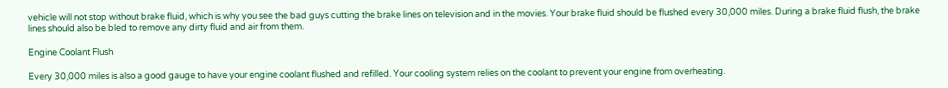vehicle will not stop without brake fluid, which is why you see the bad guys cutting the brake lines on television and in the movies. Your brake fluid should be flushed every 30,000 miles. During a brake fluid flush, the brake lines should also be bled to remove any dirty fluid and air from them.

Engine Coolant Flush

Every 30,000 miles is also a good gauge to have your engine coolant flushed and refilled. Your cooling system relies on the coolant to prevent your engine from overheating.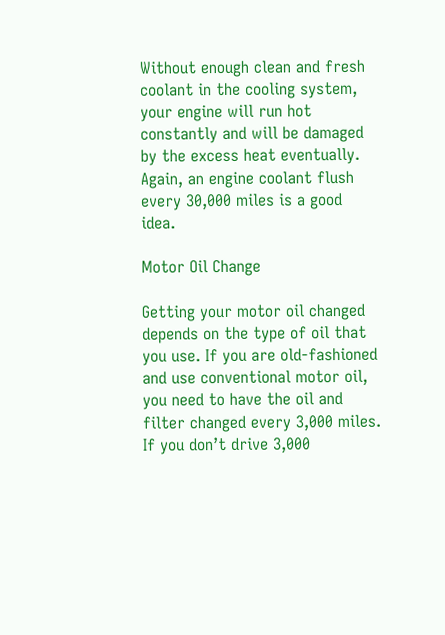Without enough clean and fresh coolant in the cooling system, your engine will run hot constantly and will be damaged by the excess heat eventually. Again, an engine coolant flush every 30,000 miles is a good idea.

Motor Oil Change

Getting your motor oil changed depends on the type of oil that you use. If you are old-fashioned and use conventional motor oil, you need to have the oil and filter changed every 3,000 miles. If you don’t drive 3,000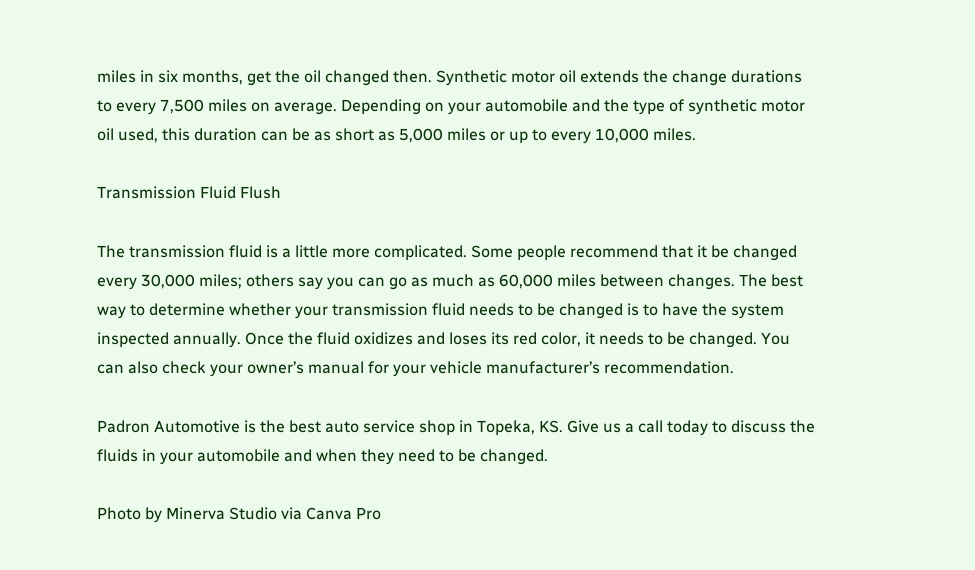miles in six months, get the oil changed then. Synthetic motor oil extends the change durations to every 7,500 miles on average. Depending on your automobile and the type of synthetic motor oil used, this duration can be as short as 5,000 miles or up to every 10,000 miles.

Transmission Fluid Flush

The transmission fluid is a little more complicated. Some people recommend that it be changed every 30,000 miles; others say you can go as much as 60,000 miles between changes. The best way to determine whether your transmission fluid needs to be changed is to have the system inspected annually. Once the fluid oxidizes and loses its red color, it needs to be changed. You can also check your owner’s manual for your vehicle manufacturer’s recommendation.

Padron Automotive is the best auto service shop in Topeka, KS. Give us a call today to discuss the fluids in your automobile and when they need to be changed.

Photo by Minerva Studio via Canva Pro